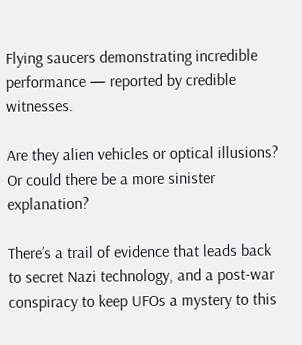Flying saucers demonstrating incredible performance — reported by credible witnesses.

Are they alien vehicles or optical illusions? Or could there be a more sinister explanation?

There’s a trail of evidence that leads back to secret Nazi technology, and a post-war conspiracy to keep UFOs a mystery to this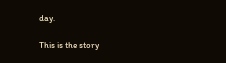day.

This is the story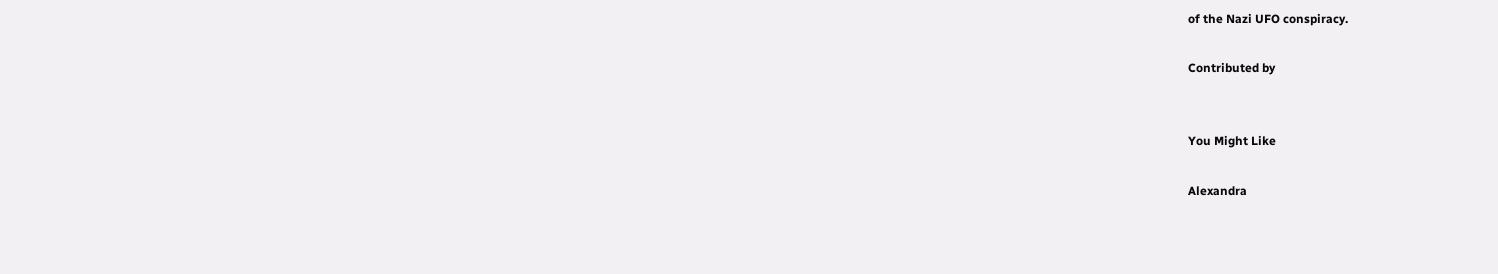of the Nazi UFO conspiracy.

Contributed by


You Might Like

Alexandra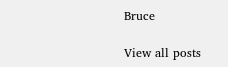Bruce

View all posts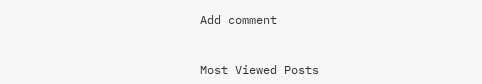Add comment


Most Viewed Posts